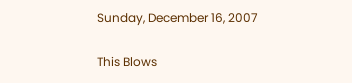Sunday, December 16, 2007

This Blows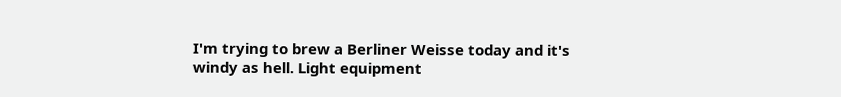I'm trying to brew a Berliner Weisse today and it's windy as hell. Light equipment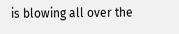is blowing all over the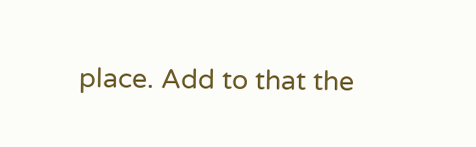place. Add to that the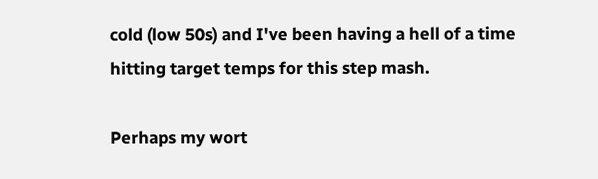cold (low 50s) and I've been having a hell of a time hitting target temps for this step mash.

Perhaps my wort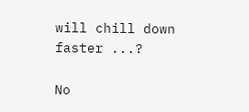will chill down faster ...?

No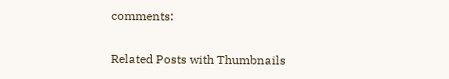comments:

Related Posts with Thumbnails